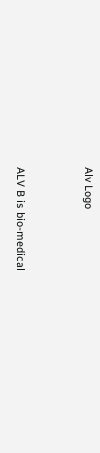Alv Logo


ALV B is bio-medical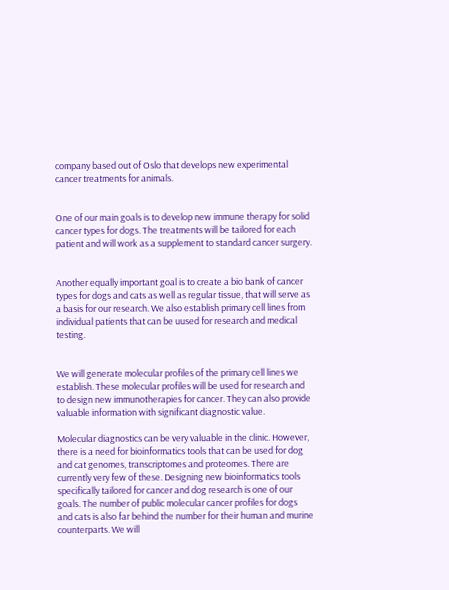company based out of Oslo that develops new experimental cancer treatments for animals.


One of our main goals is to develop new immune therapy for solid cancer types for dogs. The treatments will be tailored for each patient and will work as a supplement to standard cancer surgery.


Another equally important goal is to create a bio bank of cancer types for dogs and cats as well as regular tissue, that will serve as a basis for our research. We also establish primary cell lines from individual patients that can be uused for research and medical testing.


We will generate molecular profiles of the primary cell lines we establish. These molecular profiles will be used for research and to design new immunotherapies for cancer. They can also provide valuable information with significant diagnostic value.

Molecular diagnostics can be very valuable in the clinic. However, there is a need for bioinformatics tools that can be used for dog and cat genomes, transcriptomes and proteomes. There are currently very few of these. Designing new bioinformatics tools specifically tailored for cancer and dog research is one of our goals. The number of public molecular cancer profiles for dogs and cats is also far behind the number for their human and murine counterparts. We will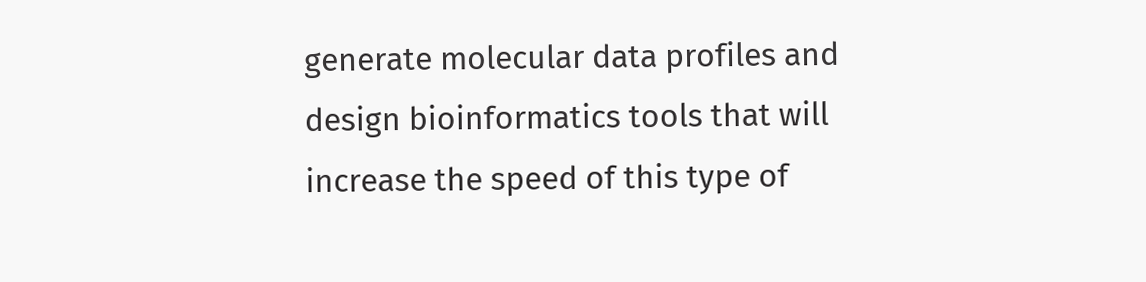generate molecular data profiles and design bioinformatics tools that will increase the speed of this type of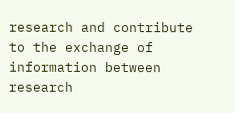research and contribute to the exchange of information between research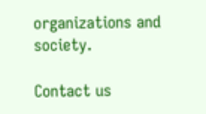organizations and society.

Contact us